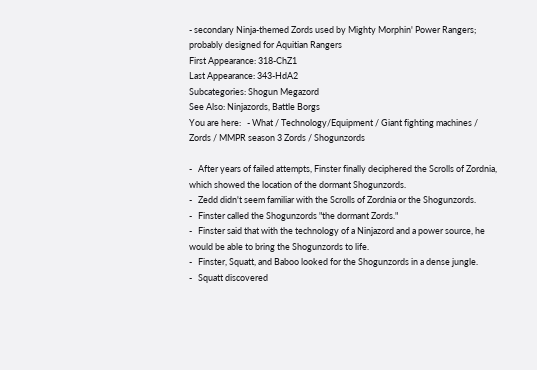- secondary Ninja-themed Zords used by Mighty Morphin' Power Rangers; probably designed for Aquitian Rangers
First Appearance: 318-ChZ1
Last Appearance: 343-HdA2
Subcategories: Shogun Megazord
See Also: Ninjazords, Battle Borgs
You are here:   - What / Technology/Equipment / Giant fighting machines / Zords / MMPR season 3 Zords / Shogunzords

-   After years of failed attempts, Finster finally deciphered the Scrolls of Zordnia, which showed the location of the dormant Shogunzords.
-   Zedd didn't seem familiar with the Scrolls of Zordnia or the Shogunzords.
-   Finster called the Shogunzords "the dormant Zords."
-   Finster said that with the technology of a Ninjazord and a power source, he would be able to bring the Shogunzords to life.
-   Finster, Squatt, and Baboo looked for the Shogunzords in a dense jungle.
-   Squatt discovered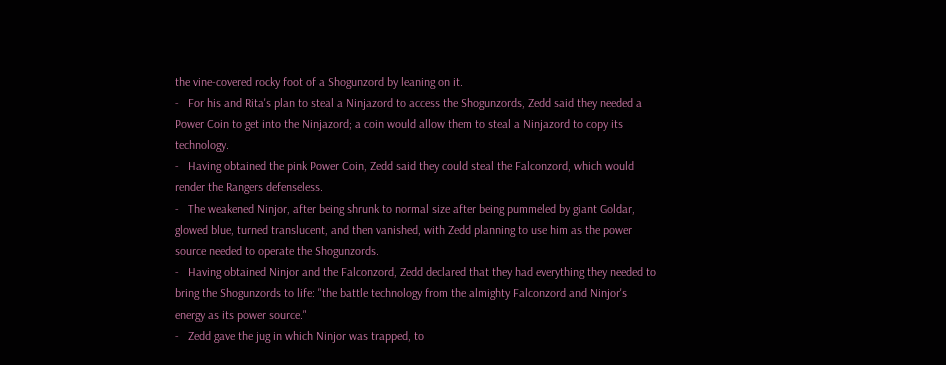the vine-covered rocky foot of a Shogunzord by leaning on it.
-   For his and Rita's plan to steal a Ninjazord to access the Shogunzords, Zedd said they needed a Power Coin to get into the Ninjazord; a coin would allow them to steal a Ninjazord to copy its technology.
-   Having obtained the pink Power Coin, Zedd said they could steal the Falconzord, which would render the Rangers defenseless.
-   The weakened Ninjor, after being shrunk to normal size after being pummeled by giant Goldar, glowed blue, turned translucent, and then vanished, with Zedd planning to use him as the power source needed to operate the Shogunzords.
-   Having obtained Ninjor and the Falconzord, Zedd declared that they had everything they needed to bring the Shogunzords to life: "the battle technology from the almighty Falconzord and Ninjor's energy as its power source."
-   Zedd gave the jug in which Ninjor was trapped, to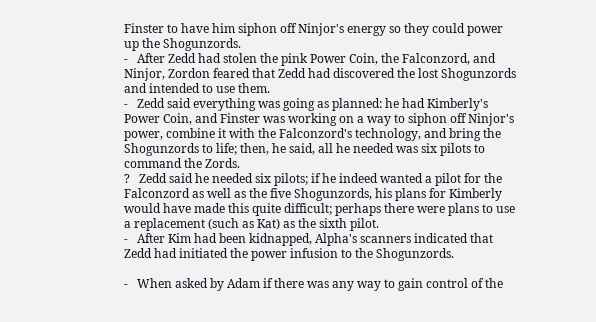Finster to have him siphon off Ninjor's energy so they could power up the Shogunzords.
-   After Zedd had stolen the pink Power Coin, the Falconzord, and Ninjor, Zordon feared that Zedd had discovered the lost Shogunzords and intended to use them.
-   Zedd said everything was going as planned: he had Kimberly's Power Coin, and Finster was working on a way to siphon off Ninjor's power, combine it with the Falconzord's technology, and bring the Shogunzords to life; then, he said, all he needed was six pilots to command the Zords.
?   Zedd said he needed six pilots; if he indeed wanted a pilot for the Falconzord as well as the five Shogunzords, his plans for Kimberly would have made this quite difficult; perhaps there were plans to use a replacement (such as Kat) as the sixth pilot.
-   After Kim had been kidnapped, Alpha's scanners indicated that Zedd had initiated the power infusion to the Shogunzords.

-   When asked by Adam if there was any way to gain control of the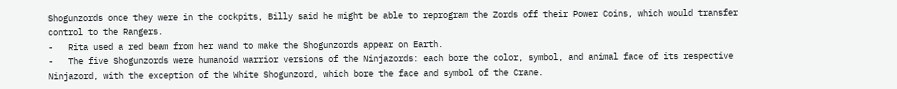Shogunzords once they were in the cockpits, Billy said he might be able to reprogram the Zords off their Power Coins, which would transfer control to the Rangers.
-   Rita used a red beam from her wand to make the Shogunzords appear on Earth.
-   The five Shogunzords were humanoid warrior versions of the Ninjazords: each bore the color, symbol, and animal face of its respective Ninjazord, with the exception of the White Shogunzord, which bore the face and symbol of the Crane.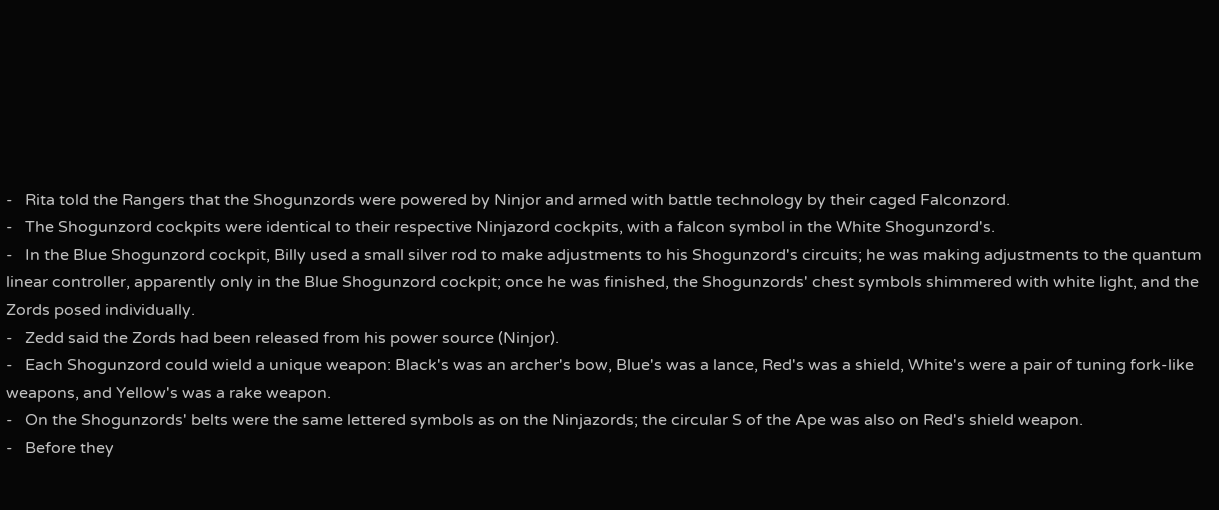-   Rita told the Rangers that the Shogunzords were powered by Ninjor and armed with battle technology by their caged Falconzord.
-   The Shogunzord cockpits were identical to their respective Ninjazord cockpits, with a falcon symbol in the White Shogunzord's.
-   In the Blue Shogunzord cockpit, Billy used a small silver rod to make adjustments to his Shogunzord's circuits; he was making adjustments to the quantum linear controller, apparently only in the Blue Shogunzord cockpit; once he was finished, the Shogunzords' chest symbols shimmered with white light, and the Zords posed individually.
-   Zedd said the Zords had been released from his power source (Ninjor).
-   Each Shogunzord could wield a unique weapon: Black's was an archer's bow, Blue's was a lance, Red's was a shield, White's were a pair of tuning fork-like weapons, and Yellow's was a rake weapon.
-   On the Shogunzords' belts were the same lettered symbols as on the Ninjazords; the circular S of the Ape was also on Red's shield weapon.
-   Before they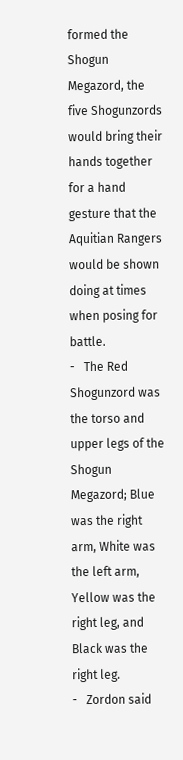formed the Shogun Megazord, the five Shogunzords would bring their hands together for a hand gesture that the Aquitian Rangers would be shown doing at times when posing for battle.
-   The Red Shogunzord was the torso and upper legs of the Shogun Megazord; Blue was the right arm, White was the left arm, Yellow was the right leg, and Black was the right leg.
-   Zordon said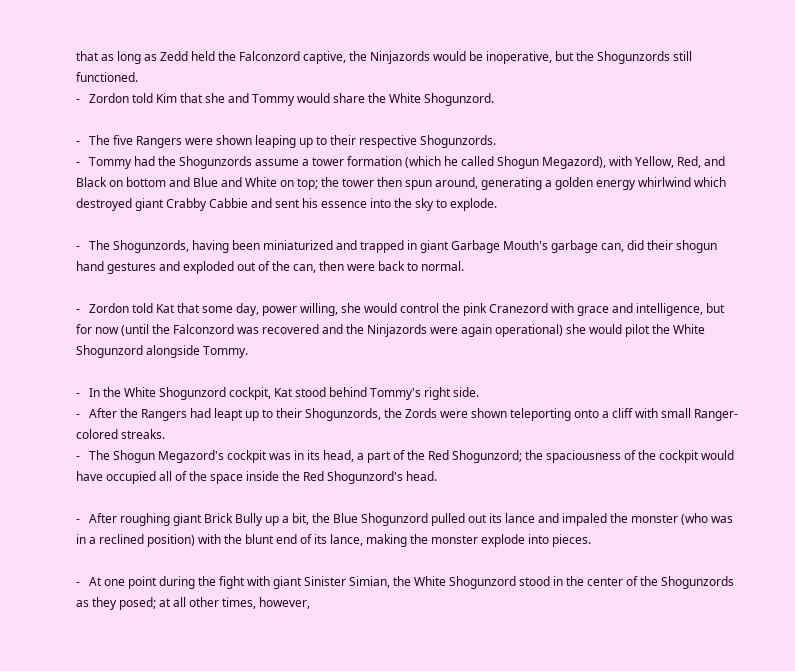that as long as Zedd held the Falconzord captive, the Ninjazords would be inoperative, but the Shogunzords still functioned.
-   Zordon told Kim that she and Tommy would share the White Shogunzord.

-   The five Rangers were shown leaping up to their respective Shogunzords.
-   Tommy had the Shogunzords assume a tower formation (which he called Shogun Megazord), with Yellow, Red, and Black on bottom and Blue and White on top; the tower then spun around, generating a golden energy whirlwind which destroyed giant Crabby Cabbie and sent his essence into the sky to explode.

-   The Shogunzords, having been miniaturized and trapped in giant Garbage Mouth's garbage can, did their shogun hand gestures and exploded out of the can, then were back to normal.

-   Zordon told Kat that some day, power willing, she would control the pink Cranezord with grace and intelligence, but for now (until the Falconzord was recovered and the Ninjazords were again operational) she would pilot the White Shogunzord alongside Tommy.

-   In the White Shogunzord cockpit, Kat stood behind Tommy's right side.
-   After the Rangers had leapt up to their Shogunzords, the Zords were shown teleporting onto a cliff with small Ranger-colored streaks.
-   The Shogun Megazord's cockpit was in its head, a part of the Red Shogunzord; the spaciousness of the cockpit would have occupied all of the space inside the Red Shogunzord's head.

-   After roughing giant Brick Bully up a bit, the Blue Shogunzord pulled out its lance and impaled the monster (who was in a reclined position) with the blunt end of its lance, making the monster explode into pieces.

-   At one point during the fight with giant Sinister Simian, the White Shogunzord stood in the center of the Shogunzords as they posed; at all other times, however,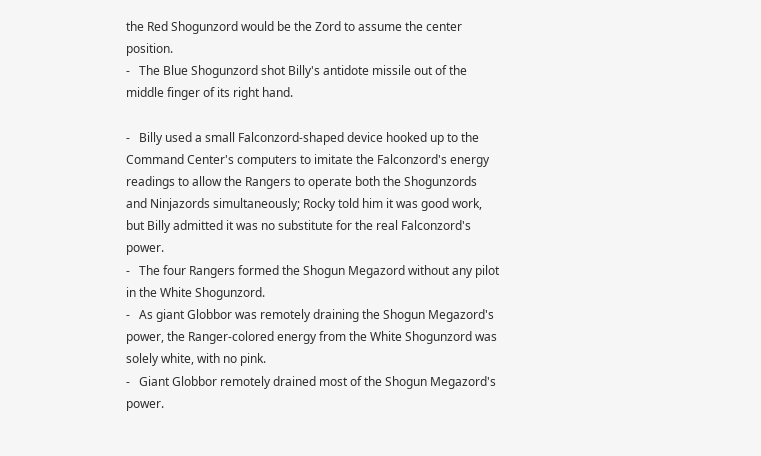the Red Shogunzord would be the Zord to assume the center position.
-   The Blue Shogunzord shot Billy's antidote missile out of the middle finger of its right hand.

-   Billy used a small Falconzord-shaped device hooked up to the Command Center's computers to imitate the Falconzord's energy readings to allow the Rangers to operate both the Shogunzords and Ninjazords simultaneously; Rocky told him it was good work, but Billy admitted it was no substitute for the real Falconzord's power.
-   The four Rangers formed the Shogun Megazord without any pilot in the White Shogunzord.
-   As giant Globbor was remotely draining the Shogun Megazord's power, the Ranger-colored energy from the White Shogunzord was solely white, with no pink.
-   Giant Globbor remotely drained most of the Shogun Megazord's power.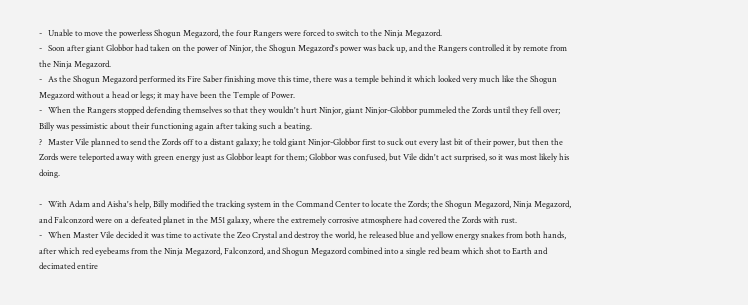-   Unable to move the powerless Shogun Megazord, the four Rangers were forced to switch to the Ninja Megazord.
-   Soon after giant Globbor had taken on the power of Ninjor, the Shogun Megazord's power was back up, and the Rangers controlled it by remote from the Ninja Megazord.
-   As the Shogun Megazord performed its Fire Saber finishing move this time, there was a temple behind it which looked very much like the Shogun Megazord without a head or legs; it may have been the Temple of Power.
-   When the Rangers stopped defending themselves so that they wouldn't hurt Ninjor, giant Ninjor-Globbor pummeled the Zords until they fell over; Billy was pessimistic about their functioning again after taking such a beating.
?   Master Vile planned to send the Zords off to a distant galaxy; he told giant Ninjor-Globbor first to suck out every last bit of their power, but then the Zords were teleported away with green energy just as Globbor leapt for them; Globbor was confused, but Vile didn't act surprised, so it was most likely his doing.

-   With Adam and Aisha's help, Billy modified the tracking system in the Command Center to locate the Zords; the Shogun Megazord, Ninja Megazord, and Falconzord were on a defeated planet in the M51 galaxy, where the extremely corrosive atmosphere had covered the Zords with rust.
-   When Master Vile decided it was time to activate the Zeo Crystal and destroy the world, he released blue and yellow energy snakes from both hands, after which red eyebeams from the Ninja Megazord, Falconzord, and Shogun Megazord combined into a single red beam which shot to Earth and decimated entire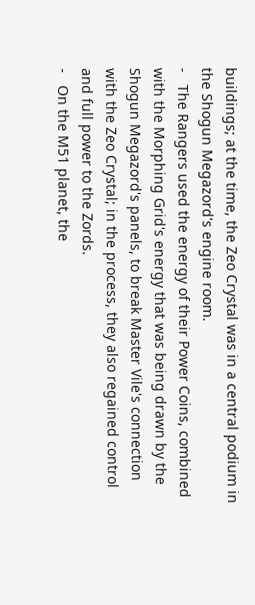buildings; at the time, the Zeo Crystal was in a central podium in the Shogun Megazord's engine room.
-   The Rangers used the energy of their Power Coins, combined with the Morphing Grid's energy that was being drawn by the Shogun Megazord's panels, to break Master Vile's connection with the Zeo Crystal; in the process, they also regained control and full power to the Zords.
-   On the M51 planet, the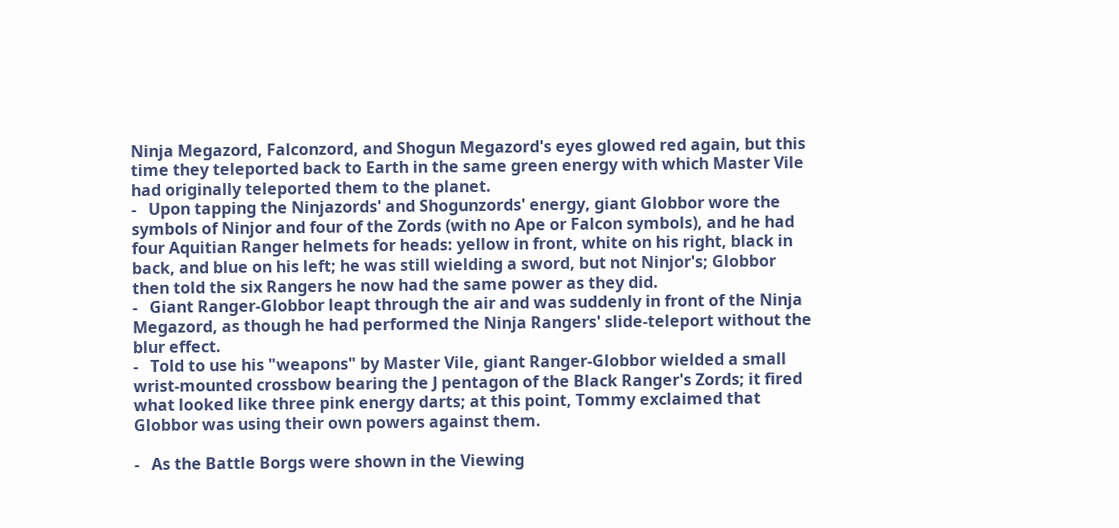Ninja Megazord, Falconzord, and Shogun Megazord's eyes glowed red again, but this time they teleported back to Earth in the same green energy with which Master Vile had originally teleported them to the planet.
-   Upon tapping the Ninjazords' and Shogunzords' energy, giant Globbor wore the symbols of Ninjor and four of the Zords (with no Ape or Falcon symbols), and he had four Aquitian Ranger helmets for heads: yellow in front, white on his right, black in back, and blue on his left; he was still wielding a sword, but not Ninjor's; Globbor then told the six Rangers he now had the same power as they did.
-   Giant Ranger-Globbor leapt through the air and was suddenly in front of the Ninja Megazord, as though he had performed the Ninja Rangers' slide-teleport without the blur effect.
-   Told to use his "weapons" by Master Vile, giant Ranger-Globbor wielded a small wrist-mounted crossbow bearing the J pentagon of the Black Ranger's Zords; it fired what looked like three pink energy darts; at this point, Tommy exclaimed that Globbor was using their own powers against them.

-   As the Battle Borgs were shown in the Viewing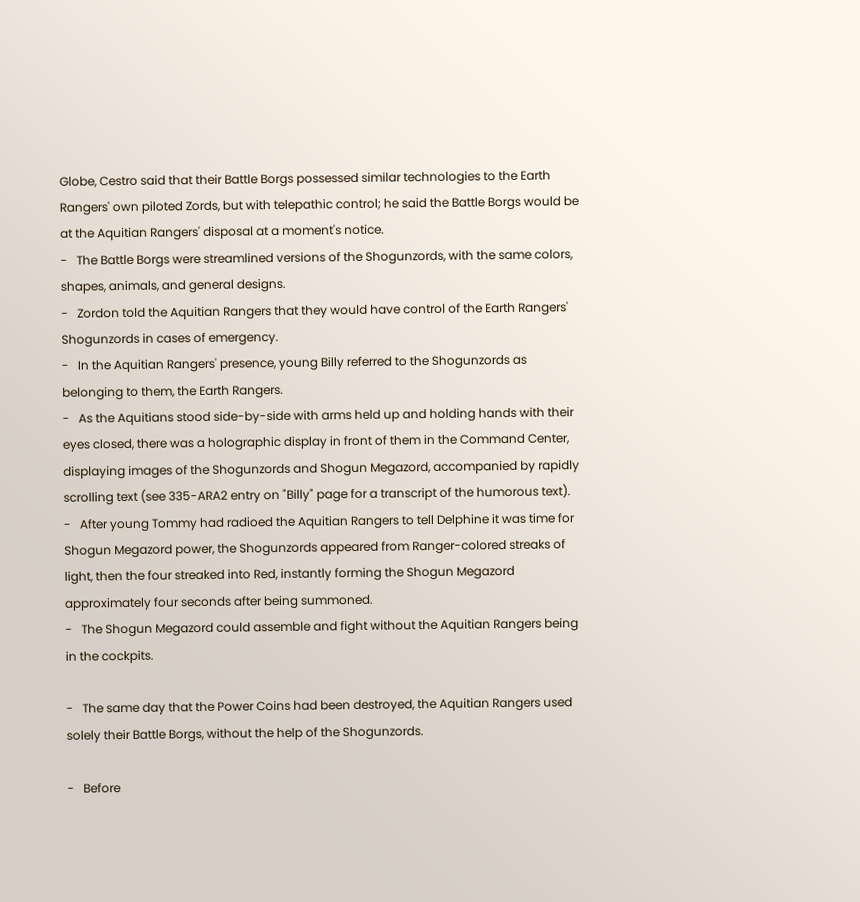Globe, Cestro said that their Battle Borgs possessed similar technologies to the Earth Rangers' own piloted Zords, but with telepathic control; he said the Battle Borgs would be at the Aquitian Rangers' disposal at a moment's notice.
-   The Battle Borgs were streamlined versions of the Shogunzords, with the same colors, shapes, animals, and general designs.
-   Zordon told the Aquitian Rangers that they would have control of the Earth Rangers' Shogunzords in cases of emergency.
-   In the Aquitian Rangers' presence, young Billy referred to the Shogunzords as belonging to them, the Earth Rangers.
-   As the Aquitians stood side-by-side with arms held up and holding hands with their eyes closed, there was a holographic display in front of them in the Command Center, displaying images of the Shogunzords and Shogun Megazord, accompanied by rapidly scrolling text (see 335-ARA2 entry on "Billy" page for a transcript of the humorous text).
-   After young Tommy had radioed the Aquitian Rangers to tell Delphine it was time for Shogun Megazord power, the Shogunzords appeared from Ranger-colored streaks of light, then the four streaked into Red, instantly forming the Shogun Megazord approximately four seconds after being summoned.
-   The Shogun Megazord could assemble and fight without the Aquitian Rangers being in the cockpits.

-   The same day that the Power Coins had been destroyed, the Aquitian Rangers used solely their Battle Borgs, without the help of the Shogunzords.

-   Before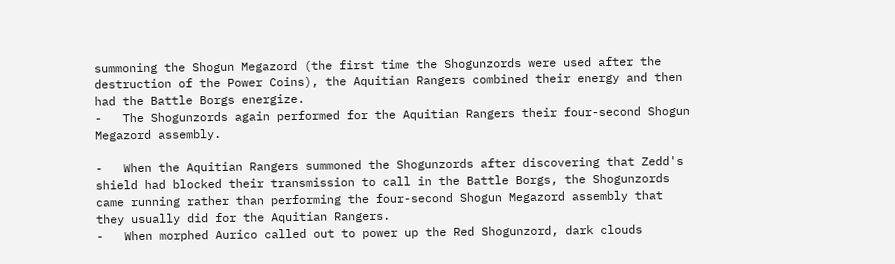summoning the Shogun Megazord (the first time the Shogunzords were used after the destruction of the Power Coins), the Aquitian Rangers combined their energy and then had the Battle Borgs energize.
-   The Shogunzords again performed for the Aquitian Rangers their four-second Shogun Megazord assembly.

-   When the Aquitian Rangers summoned the Shogunzords after discovering that Zedd's shield had blocked their transmission to call in the Battle Borgs, the Shogunzords came running rather than performing the four-second Shogun Megazord assembly that they usually did for the Aquitian Rangers.
-   When morphed Aurico called out to power up the Red Shogunzord, dark clouds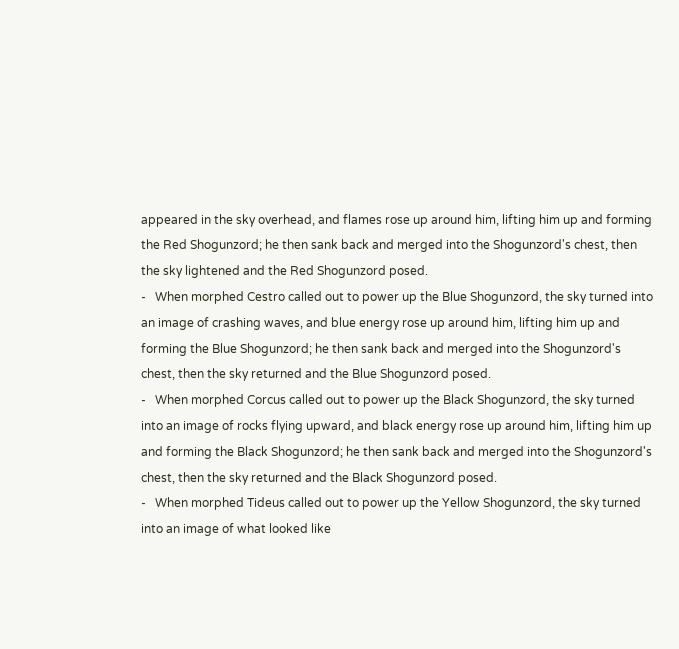appeared in the sky overhead, and flames rose up around him, lifting him up and forming the Red Shogunzord; he then sank back and merged into the Shogunzord's chest, then the sky lightened and the Red Shogunzord posed.
-   When morphed Cestro called out to power up the Blue Shogunzord, the sky turned into an image of crashing waves, and blue energy rose up around him, lifting him up and forming the Blue Shogunzord; he then sank back and merged into the Shogunzord's chest, then the sky returned and the Blue Shogunzord posed.
-   When morphed Corcus called out to power up the Black Shogunzord, the sky turned into an image of rocks flying upward, and black energy rose up around him, lifting him up and forming the Black Shogunzord; he then sank back and merged into the Shogunzord's chest, then the sky returned and the Black Shogunzord posed.
-   When morphed Tideus called out to power up the Yellow Shogunzord, the sky turned into an image of what looked like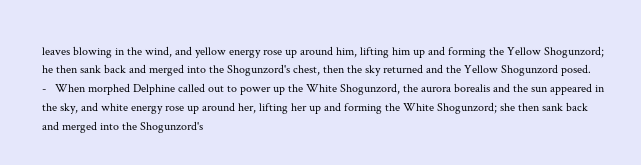leaves blowing in the wind, and yellow energy rose up around him, lifting him up and forming the Yellow Shogunzord; he then sank back and merged into the Shogunzord's chest, then the sky returned and the Yellow Shogunzord posed.
-   When morphed Delphine called out to power up the White Shogunzord, the aurora borealis and the sun appeared in the sky, and white energy rose up around her, lifting her up and forming the White Shogunzord; she then sank back and merged into the Shogunzord's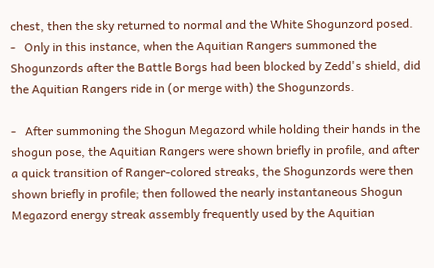chest, then the sky returned to normal and the White Shogunzord posed.
-   Only in this instance, when the Aquitian Rangers summoned the Shogunzords after the Battle Borgs had been blocked by Zedd's shield, did the Aquitian Rangers ride in (or merge with) the Shogunzords.

-   After summoning the Shogun Megazord while holding their hands in the shogun pose, the Aquitian Rangers were shown briefly in profile, and after a quick transition of Ranger-colored streaks, the Shogunzords were then shown briefly in profile; then followed the nearly instantaneous Shogun Megazord energy streak assembly frequently used by the Aquitian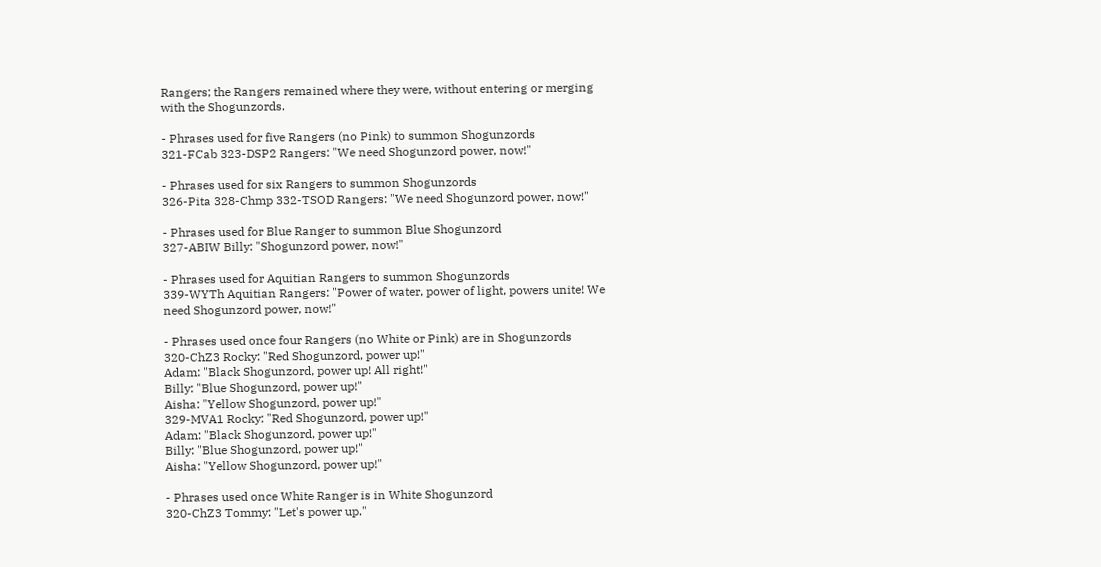Rangers; the Rangers remained where they were, without entering or merging with the Shogunzords.

- Phrases used for five Rangers (no Pink) to summon Shogunzords
321-FCab 323-DSP2 Rangers: "We need Shogunzord power, now!"

- Phrases used for six Rangers to summon Shogunzords
326-Pita 328-Chmp 332-TSOD Rangers: "We need Shogunzord power, now!"

- Phrases used for Blue Ranger to summon Blue Shogunzord
327-ABIW Billy: "Shogunzord power, now!"

- Phrases used for Aquitian Rangers to summon Shogunzords
339-WYTh Aquitian Rangers: "Power of water, power of light, powers unite! We need Shogunzord power, now!"

- Phrases used once four Rangers (no White or Pink) are in Shogunzords
320-ChZ3 Rocky: "Red Shogunzord, power up!"
Adam: "Black Shogunzord, power up! All right!"
Billy: "Blue Shogunzord, power up!"
Aisha: "Yellow Shogunzord, power up!"
329-MVA1 Rocky: "Red Shogunzord, power up!"
Adam: "Black Shogunzord, power up!"
Billy: "Blue Shogunzord, power up!"
Aisha: "Yellow Shogunzord, power up!"

- Phrases used once White Ranger is in White Shogunzord
320-ChZ3 Tommy: "Let's power up."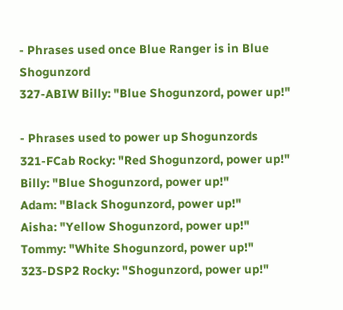- Phrases used once Blue Ranger is in Blue Shogunzord
327-ABIW Billy: "Blue Shogunzord, power up!"

- Phrases used to power up Shogunzords
321-FCab Rocky: "Red Shogunzord, power up!"
Billy: "Blue Shogunzord, power up!"
Adam: "Black Shogunzord, power up!"
Aisha: "Yellow Shogunzord, power up!"
Tommy: "White Shogunzord, power up!"
323-DSP2 Rocky: "Shogunzord, power up!"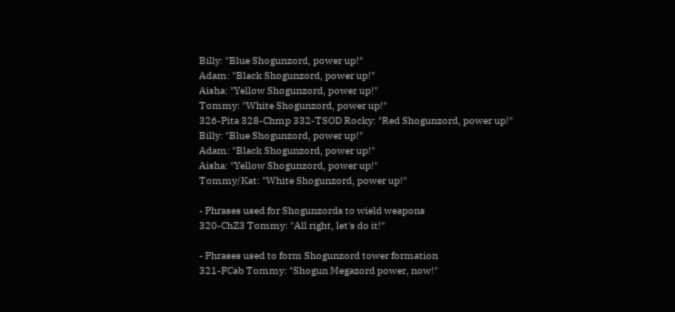Billy: "Blue Shogunzord, power up!"
Adam: "Black Shogunzord, power up!"
Aisha: "Yellow Shogunzord, power up!"
Tommy: "White Shogunzord, power up!"
326-Pita 328-Chmp 332-TSOD Rocky: "Red Shogunzord, power up!"
Billy: "Blue Shogunzord, power up!"
Adam: "Black Shogunzord, power up!"
Aisha: "Yellow Shogunzord, power up!"
Tommy/Kat: "White Shogunzord, power up!"

- Phrases used for Shogunzords to wield weapons
320-ChZ3 Tommy: "All right, let's do it!"

- Phrases used to form Shogunzord tower formation
321-FCab Tommy: "Shogun Megazord power, now!"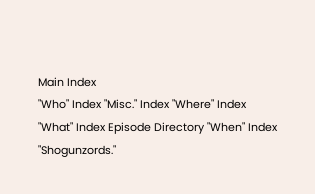Main Index
"Who" Index "Misc." Index "Where" Index
"What" Index Episode Directory "When" Index
"Shogunzords."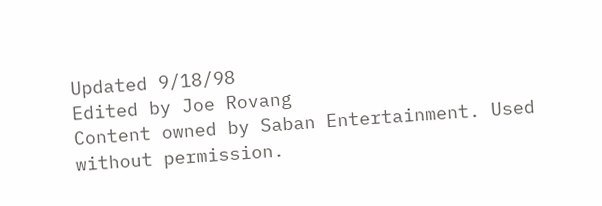Updated 9/18/98
Edited by Joe Rovang
Content owned by Saban Entertainment. Used without permission.